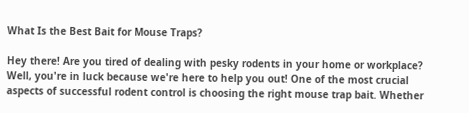What Is the Best Bait for Mouse Traps?

Hey there! Are you tired of dealing with pesky rodents in your home or workplace? Well, you're in luck because we're here to help you out! One of the most crucial aspects of successful rodent control is choosing the right mouse trap bait. Whether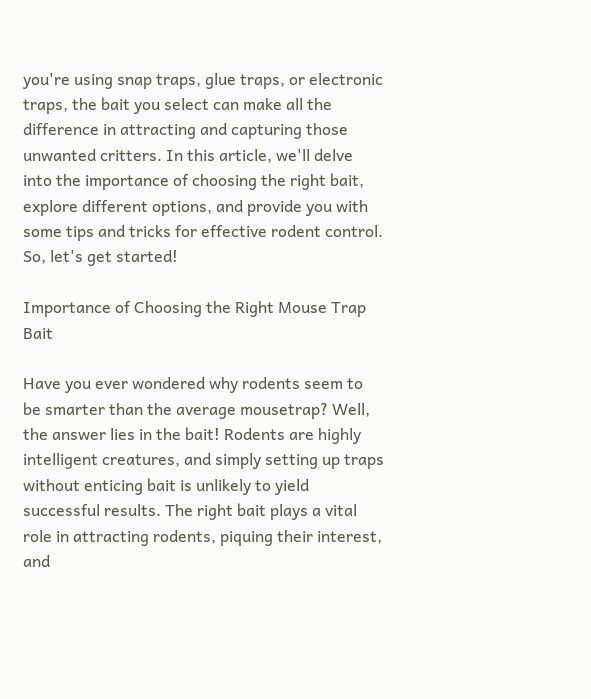you're using snap traps, glue traps, or electronic traps, the bait you select can make all the difference in attracting and capturing those unwanted critters. In this article, we'll delve into the importance of choosing the right bait, explore different options, and provide you with some tips and tricks for effective rodent control. So, let's get started!

Importance of Choosing the Right Mouse Trap Bait

Have you ever wondered why rodents seem to be smarter than the average mousetrap? Well, the answer lies in the bait! Rodents are highly intelligent creatures, and simply setting up traps without enticing bait is unlikely to yield successful results. The right bait plays a vital role in attracting rodents, piquing their interest, and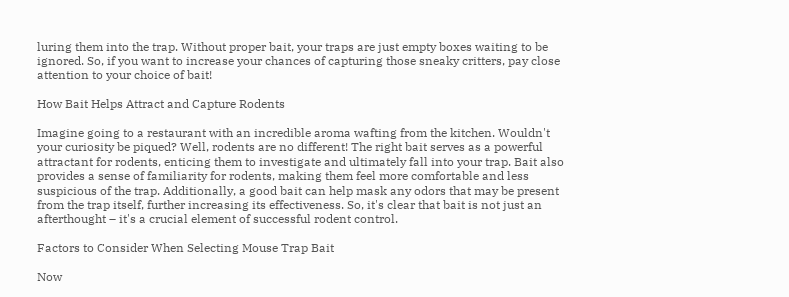luring them into the trap. Without proper bait, your traps are just empty boxes waiting to be ignored. So, if you want to increase your chances of capturing those sneaky critters, pay close attention to your choice of bait!

How Bait Helps Attract and Capture Rodents

Imagine going to a restaurant with an incredible aroma wafting from the kitchen. Wouldn't your curiosity be piqued? Well, rodents are no different! The right bait serves as a powerful attractant for rodents, enticing them to investigate and ultimately fall into your trap. Bait also provides a sense of familiarity for rodents, making them feel more comfortable and less suspicious of the trap. Additionally, a good bait can help mask any odors that may be present from the trap itself, further increasing its effectiveness. So, it's clear that bait is not just an afterthought – it's a crucial element of successful rodent control.

Factors to Consider When Selecting Mouse Trap Bait

Now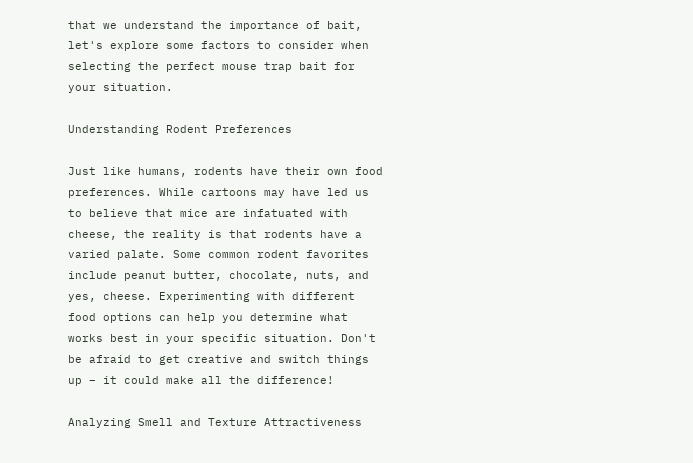that we understand the importance of bait, let's explore some factors to consider when selecting the perfect mouse trap bait for your situation.

Understanding Rodent Preferences

Just like humans, rodents have their own food preferences. While cartoons may have led us to believe that mice are infatuated with cheese, the reality is that rodents have a varied palate. Some common rodent favorites include peanut butter, chocolate, nuts, and yes, cheese. Experimenting with different food options can help you determine what works best in your specific situation. Don't be afraid to get creative and switch things up – it could make all the difference!

Analyzing Smell and Texture Attractiveness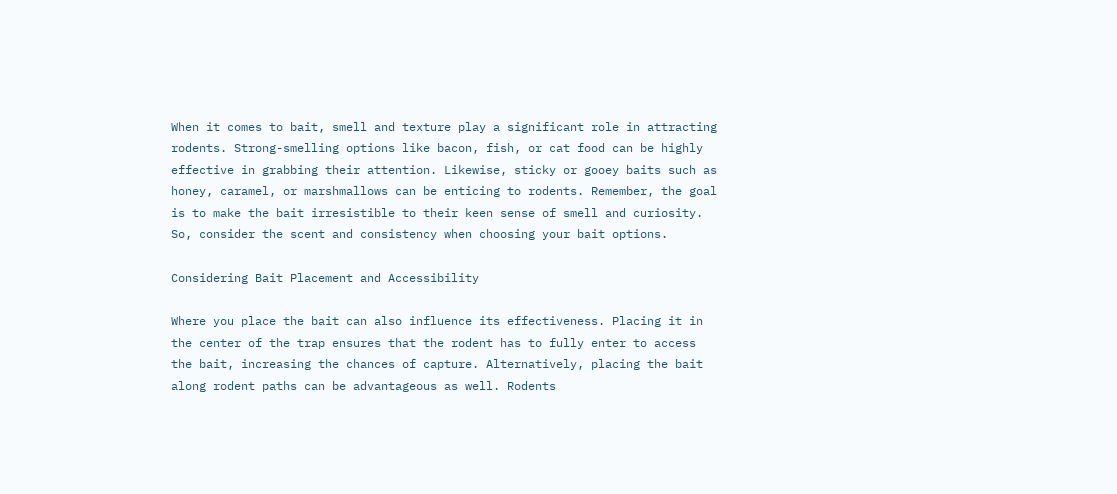When it comes to bait, smell and texture play a significant role in attracting rodents. Strong-smelling options like bacon, fish, or cat food can be highly effective in grabbing their attention. Likewise, sticky or gooey baits such as honey, caramel, or marshmallows can be enticing to rodents. Remember, the goal is to make the bait irresistible to their keen sense of smell and curiosity. So, consider the scent and consistency when choosing your bait options.

Considering Bait Placement and Accessibility

Where you place the bait can also influence its effectiveness. Placing it in the center of the trap ensures that the rodent has to fully enter to access the bait, increasing the chances of capture. Alternatively, placing the bait along rodent paths can be advantageous as well. Rodents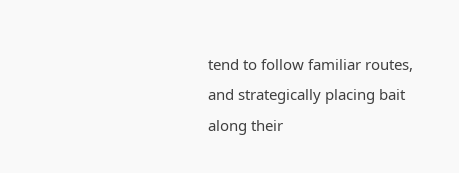tend to follow familiar routes, and strategically placing bait along their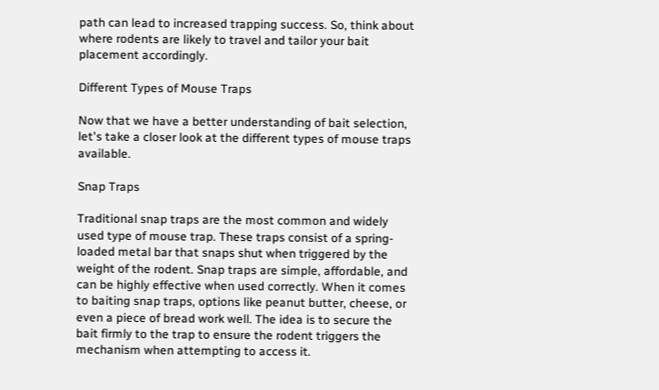path can lead to increased trapping success. So, think about where rodents are likely to travel and tailor your bait placement accordingly.

Different Types of Mouse Traps

Now that we have a better understanding of bait selection, let's take a closer look at the different types of mouse traps available.

Snap Traps

Traditional snap traps are the most common and widely used type of mouse trap. These traps consist of a spring-loaded metal bar that snaps shut when triggered by the weight of the rodent. Snap traps are simple, affordable, and can be highly effective when used correctly. When it comes to baiting snap traps, options like peanut butter, cheese, or even a piece of bread work well. The idea is to secure the bait firmly to the trap to ensure the rodent triggers the mechanism when attempting to access it.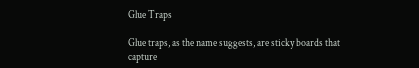Glue Traps

Glue traps, as the name suggests, are sticky boards that capture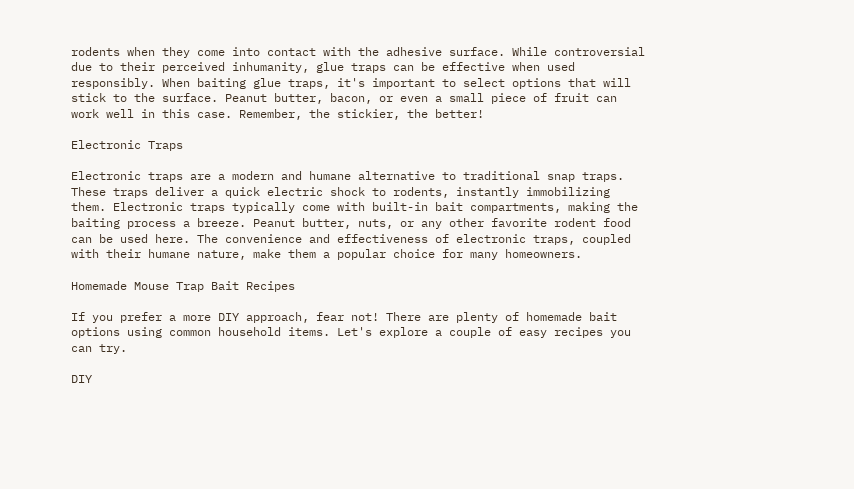rodents when they come into contact with the adhesive surface. While controversial due to their perceived inhumanity, glue traps can be effective when used responsibly. When baiting glue traps, it's important to select options that will stick to the surface. Peanut butter, bacon, or even a small piece of fruit can work well in this case. Remember, the stickier, the better!

Electronic Traps

Electronic traps are a modern and humane alternative to traditional snap traps. These traps deliver a quick electric shock to rodents, instantly immobilizing them. Electronic traps typically come with built-in bait compartments, making the baiting process a breeze. Peanut butter, nuts, or any other favorite rodent food can be used here. The convenience and effectiveness of electronic traps, coupled with their humane nature, make them a popular choice for many homeowners.

Homemade Mouse Trap Bait Recipes

If you prefer a more DIY approach, fear not! There are plenty of homemade bait options using common household items. Let's explore a couple of easy recipes you can try.

DIY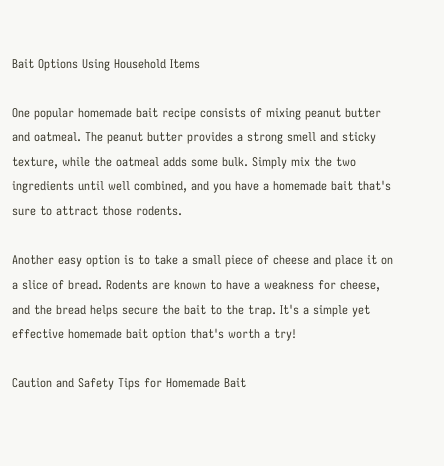Bait Options Using Household Items

One popular homemade bait recipe consists of mixing peanut butter and oatmeal. The peanut butter provides a strong smell and sticky texture, while the oatmeal adds some bulk. Simply mix the two ingredients until well combined, and you have a homemade bait that's sure to attract those rodents.

Another easy option is to take a small piece of cheese and place it on a slice of bread. Rodents are known to have a weakness for cheese, and the bread helps secure the bait to the trap. It's a simple yet effective homemade bait option that's worth a try!

Caution and Safety Tips for Homemade Bait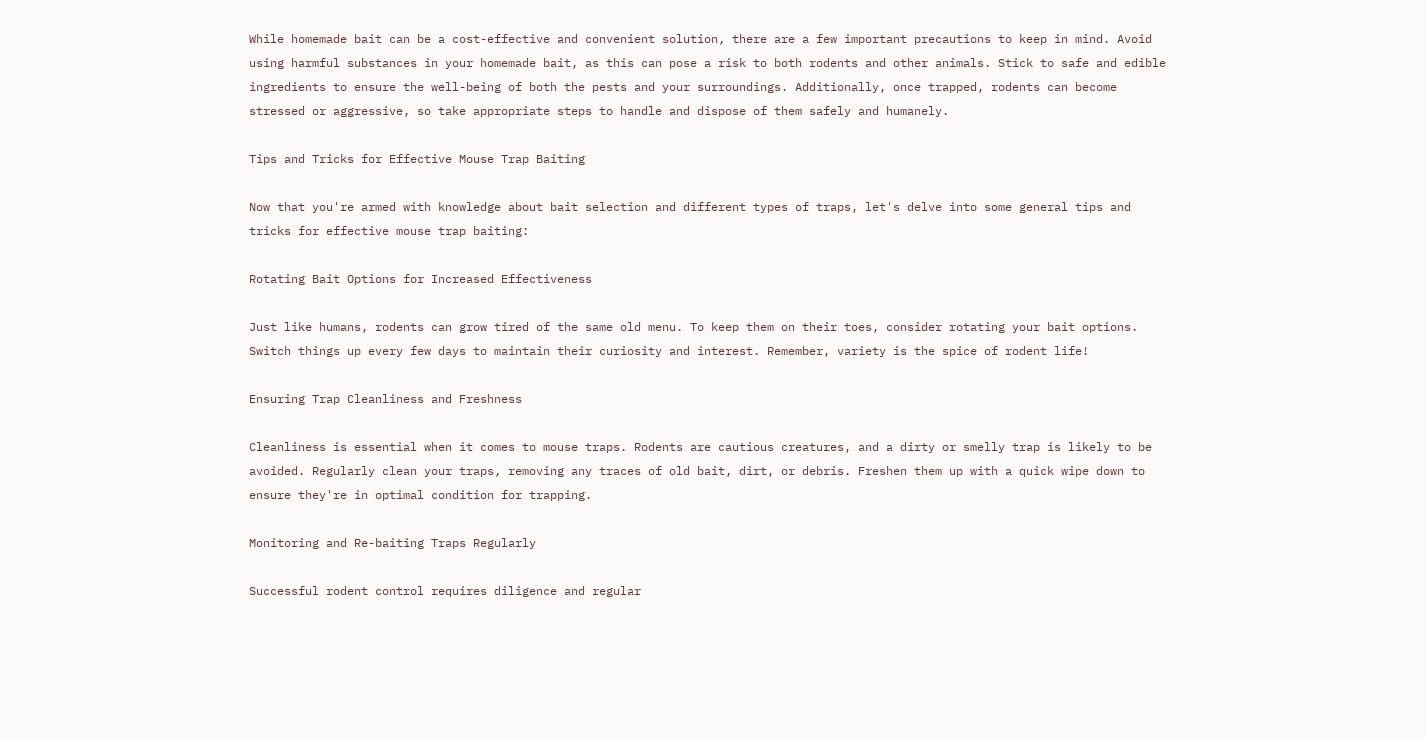While homemade bait can be a cost-effective and convenient solution, there are a few important precautions to keep in mind. Avoid using harmful substances in your homemade bait, as this can pose a risk to both rodents and other animals. Stick to safe and edible ingredients to ensure the well-being of both the pests and your surroundings. Additionally, once trapped, rodents can become stressed or aggressive, so take appropriate steps to handle and dispose of them safely and humanely.

Tips and Tricks for Effective Mouse Trap Baiting

Now that you're armed with knowledge about bait selection and different types of traps, let's delve into some general tips and tricks for effective mouse trap baiting:

Rotating Bait Options for Increased Effectiveness

Just like humans, rodents can grow tired of the same old menu. To keep them on their toes, consider rotating your bait options. Switch things up every few days to maintain their curiosity and interest. Remember, variety is the spice of rodent life!

Ensuring Trap Cleanliness and Freshness

Cleanliness is essential when it comes to mouse traps. Rodents are cautious creatures, and a dirty or smelly trap is likely to be avoided. Regularly clean your traps, removing any traces of old bait, dirt, or debris. Freshen them up with a quick wipe down to ensure they're in optimal condition for trapping.

Monitoring and Re-baiting Traps Regularly

Successful rodent control requires diligence and regular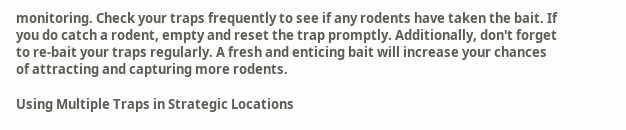monitoring. Check your traps frequently to see if any rodents have taken the bait. If you do catch a rodent, empty and reset the trap promptly. Additionally, don't forget to re-bait your traps regularly. A fresh and enticing bait will increase your chances of attracting and capturing more rodents.

Using Multiple Traps in Strategic Locations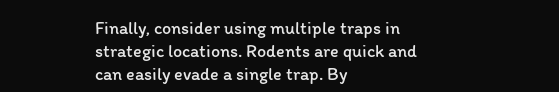Finally, consider using multiple traps in strategic locations. Rodents are quick and can easily evade a single trap. By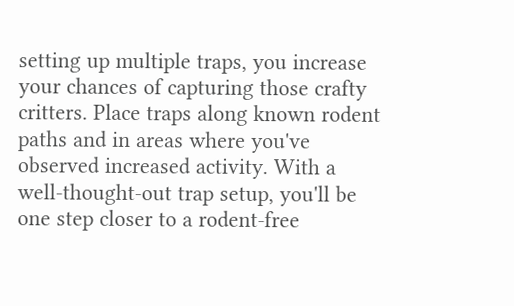setting up multiple traps, you increase your chances of capturing those crafty critters. Place traps along known rodent paths and in areas where you've observed increased activity. With a well-thought-out trap setup, you'll be one step closer to a rodent-free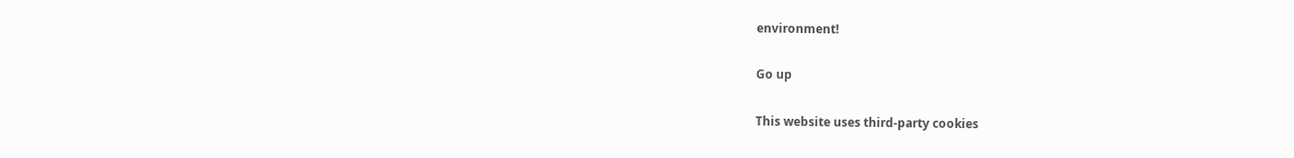environment!

Go up

This website uses third-party cookies